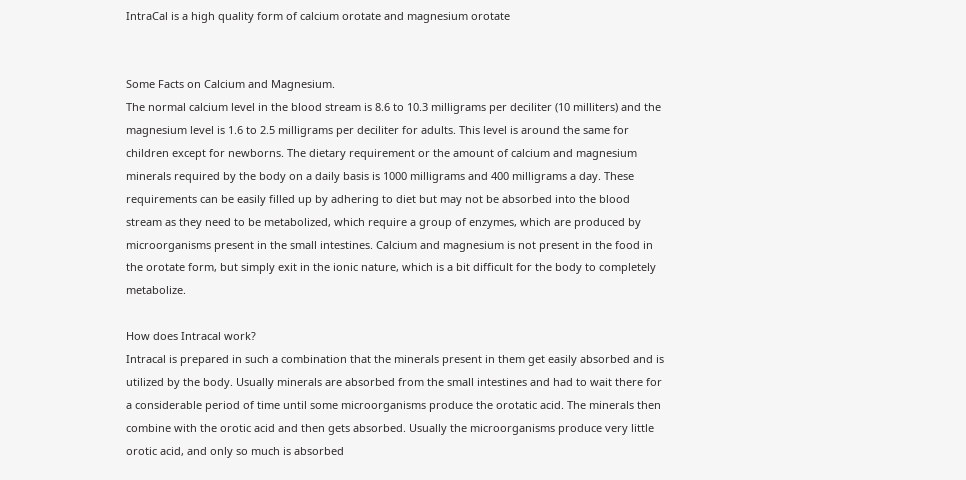IntraCal is a high quality form of calcium orotate and magnesium orotate


Some Facts on Calcium and Magnesium.
The normal calcium level in the blood stream is 8.6 to 10.3 milligrams per deciliter (10 milliters) and the magnesium level is 1.6 to 2.5 milligrams per deciliter for adults. This level is around the same for children except for newborns. The dietary requirement or the amount of calcium and magnesium minerals required by the body on a daily basis is 1000 milligrams and 400 milligrams a day. These requirements can be easily filled up by adhering to diet but may not be absorbed into the blood stream as they need to be metabolized, which require a group of enzymes, which are produced by microorganisms present in the small intestines. Calcium and magnesium is not present in the food in the orotate form, but simply exit in the ionic nature, which is a bit difficult for the body to completely metabolize.

How does Intracal work?
Intracal is prepared in such a combination that the minerals present in them get easily absorbed and is utilized by the body. Usually minerals are absorbed from the small intestines and had to wait there for a considerable period of time until some microorganisms produce the orotatic acid. The minerals then combine with the orotic acid and then gets absorbed. Usually the microorganisms produce very little orotic acid, and only so much is absorbed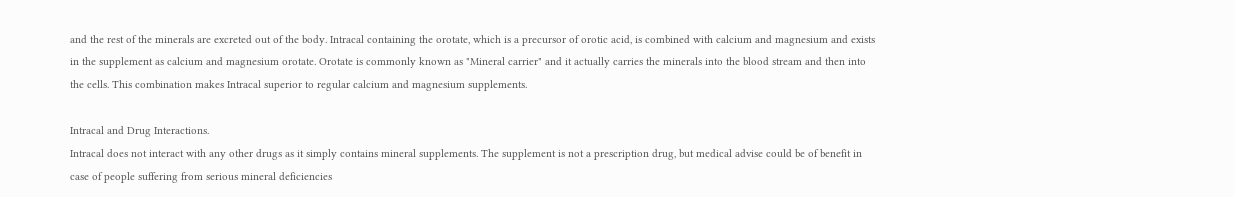and the rest of the minerals are excreted out of the body. Intracal containing the orotate, which is a precursor of orotic acid, is combined with calcium and magnesium and exists in the supplement as calcium and magnesium orotate. Orotate is commonly known as "Mineral carrier" and it actually carries the minerals into the blood stream and then into the cells. This combination makes Intracal superior to regular calcium and magnesium supplements.

Intracal and Drug Interactions.
Intracal does not interact with any other drugs as it simply contains mineral supplements. The supplement is not a prescription drug, but medical advise could be of benefit in case of people suffering from serious mineral deficiencies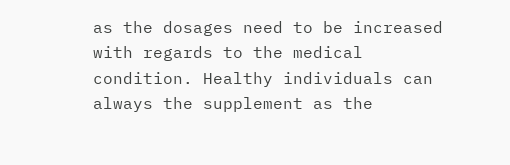as the dosages need to be increased with regards to the medical condition. Healthy individuals can always the supplement as the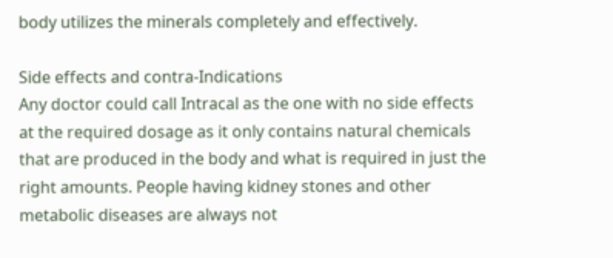body utilizes the minerals completely and effectively.

Side effects and contra-Indications
Any doctor could call Intracal as the one with no side effects at the required dosage as it only contains natural chemicals that are produced in the body and what is required in just the right amounts. People having kidney stones and other metabolic diseases are always not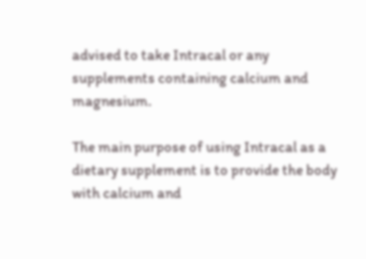advised to take Intracal or any supplements containing calcium and magnesium.

The main purpose of using Intracal as a dietary supplement is to provide the body with calcium and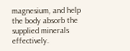magnesium, and help the body absorb the supplied minerals effectively.